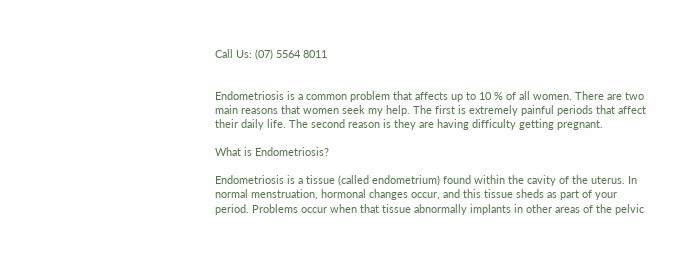Call Us: (07) 5564 8011


Endometriosis is a common problem that affects up to 10 % of all women. There are two main reasons that women seek my help. The first is extremely painful periods that affect their daily life. The second reason is they are having difficulty getting pregnant.

What is Endometriosis?

Endometriosis is a tissue (called endometrium) found within the cavity of the uterus. In normal menstruation, hormonal changes occur, and this tissue sheds as part of your period. Problems occur when that tissue abnormally implants in other areas of the pelvic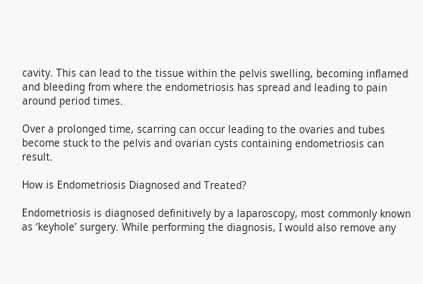cavity. This can lead to the tissue within the pelvis swelling, becoming inflamed and bleeding from where the endometriosis has spread and leading to pain around period times.

Over a prolonged time, scarring can occur leading to the ovaries and tubes become stuck to the pelvis and ovarian cysts containing endometriosis can result.

How is Endometriosis Diagnosed and Treated?

Endometriosis is diagnosed definitively by a laparoscopy, most commonly known as ‘keyhole’ surgery. While performing the diagnosis, I would also remove any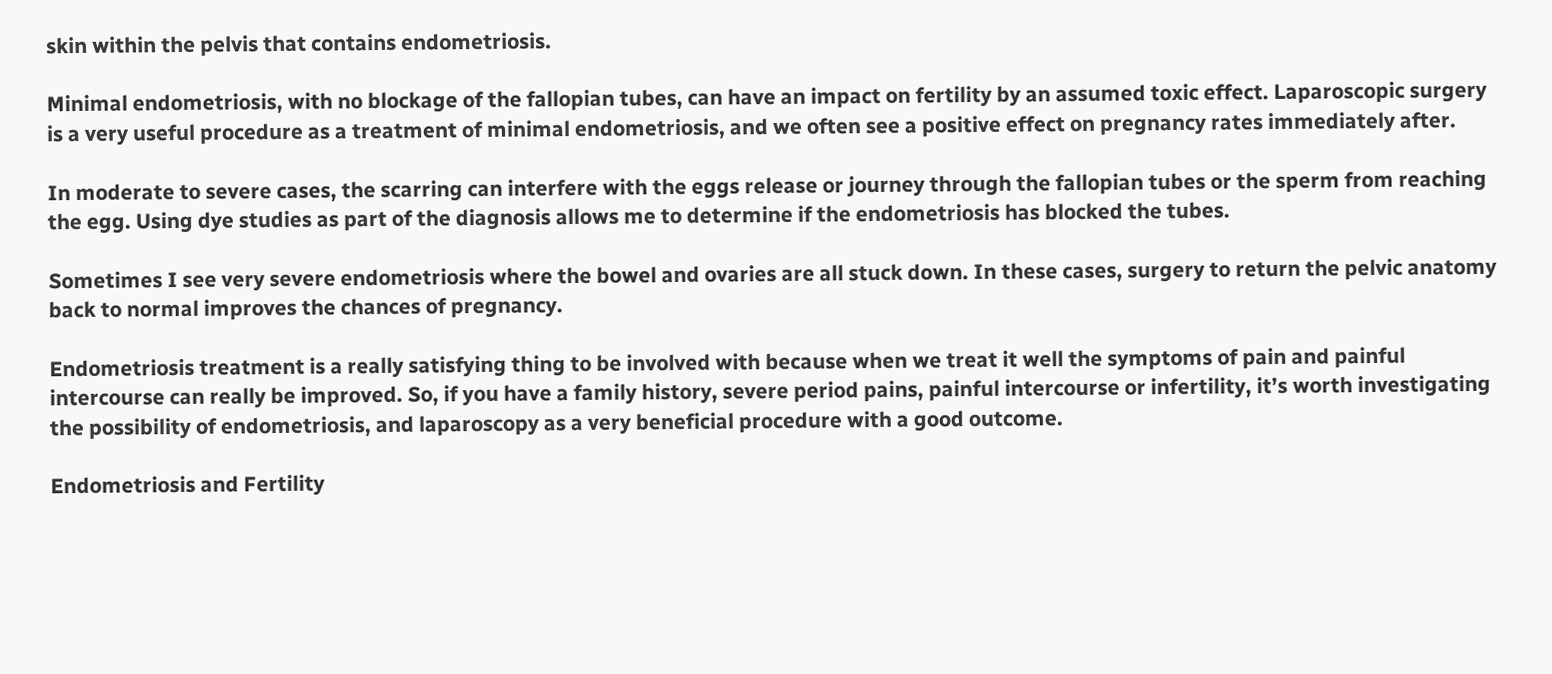skin within the pelvis that contains endometriosis.

Minimal endometriosis, with no blockage of the fallopian tubes, can have an impact on fertility by an assumed toxic effect. Laparoscopic surgery is a very useful procedure as a treatment of minimal endometriosis, and we often see a positive effect on pregnancy rates immediately after.

In moderate to severe cases, the scarring can interfere with the eggs release or journey through the fallopian tubes or the sperm from reaching the egg. Using dye studies as part of the diagnosis allows me to determine if the endometriosis has blocked the tubes.

Sometimes I see very severe endometriosis where the bowel and ovaries are all stuck down. In these cases, surgery to return the pelvic anatomy back to normal improves the chances of pregnancy.

Endometriosis treatment is a really satisfying thing to be involved with because when we treat it well the symptoms of pain and painful intercourse can really be improved. So, if you have a family history, severe period pains, painful intercourse or infertility, it’s worth investigating the possibility of endometriosis, and laparoscopy as a very beneficial procedure with a good outcome.

Endometriosis and Fertility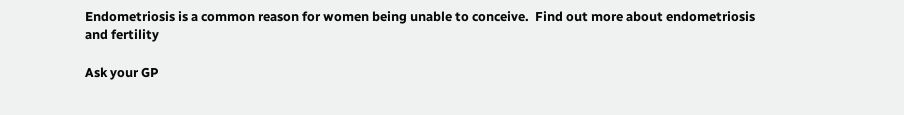Endometriosis is a common reason for women being unable to conceive.  Find out more about endometriosis and fertility

Ask your GP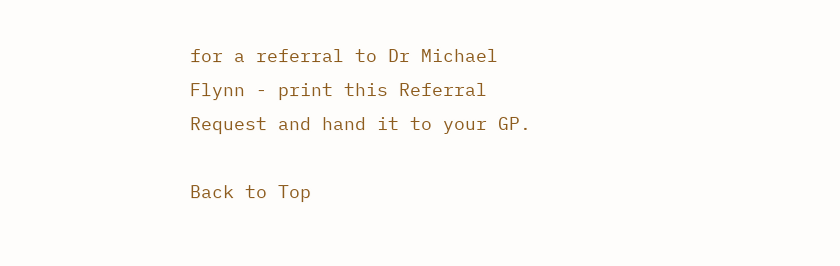for a referral to Dr Michael Flynn - print this Referral Request and hand it to your GP.

Back to Top